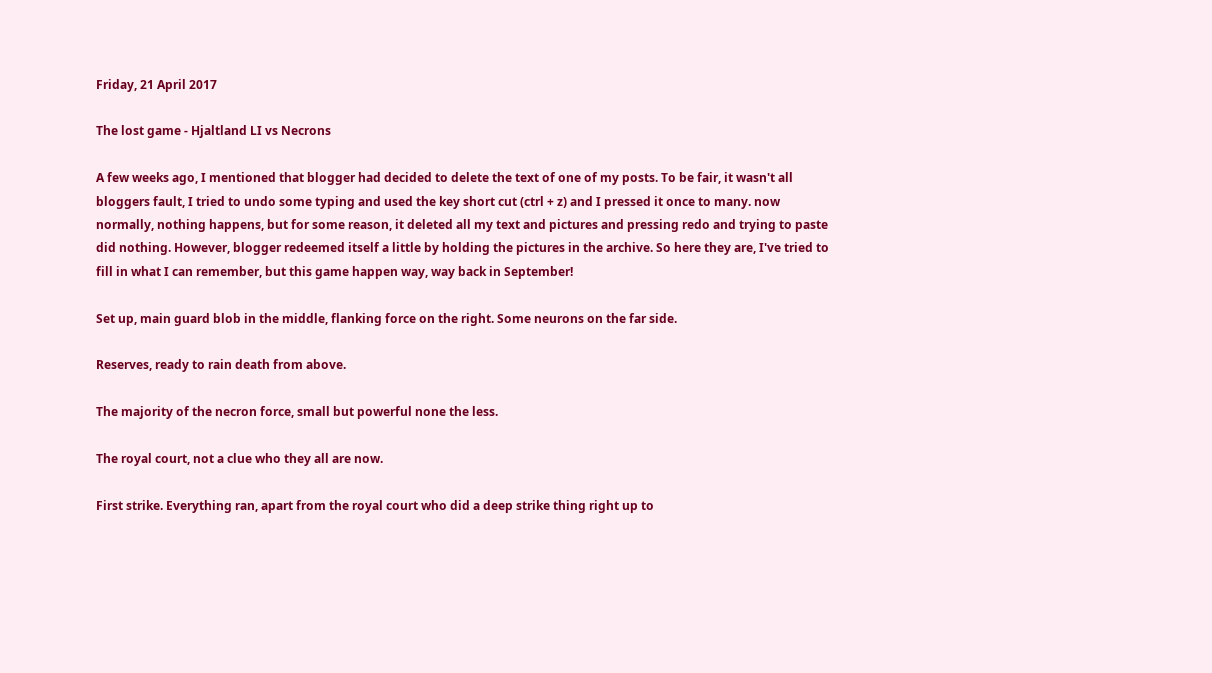Friday, 21 April 2017

The lost game - Hjaltland LI vs Necrons

A few weeks ago, I mentioned that blogger had decided to delete the text of one of my posts. To be fair, it wasn't all bloggers fault, I tried to undo some typing and used the key short cut (ctrl + z) and I pressed it once to many. now normally, nothing happens, but for some reason, it deleted all my text and pictures and pressing redo and trying to paste did nothing. However, blogger redeemed itself a little by holding the pictures in the archive. So here they are, I've tried to fill in what I can remember, but this game happen way, way back in September!

Set up, main guard blob in the middle, flanking force on the right. Some neurons on the far side.

Reserves, ready to rain death from above.

The majority of the necron force, small but powerful none the less.

The royal court, not a clue who they all are now.

First strike. Everything ran, apart from the royal court who did a deep strike thing right up to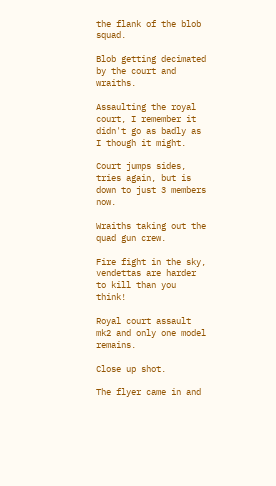the flank of the blob squad.

Blob getting decimated by the court and wraiths.

Assaulting the royal court, I remember it didn't go as badly as I though it might.

Court jumps sides, tries again, but is down to just 3 members now.

Wraiths taking out the quad gun crew.

Fire fight in the sky, vendettas are harder to kill than you think!

Royal court assault mk2 and only one model remains.

Close up shot.

The flyer came in and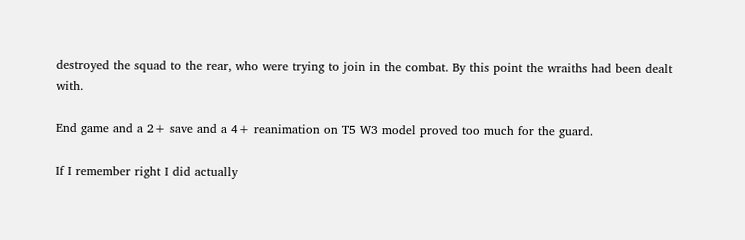destroyed the squad to the rear, who were trying to join in the combat. By this point the wraiths had been dealt with.

End game and a 2+ save and a 4+ reanimation on T5 W3 model proved too much for the guard.

If I remember right I did actually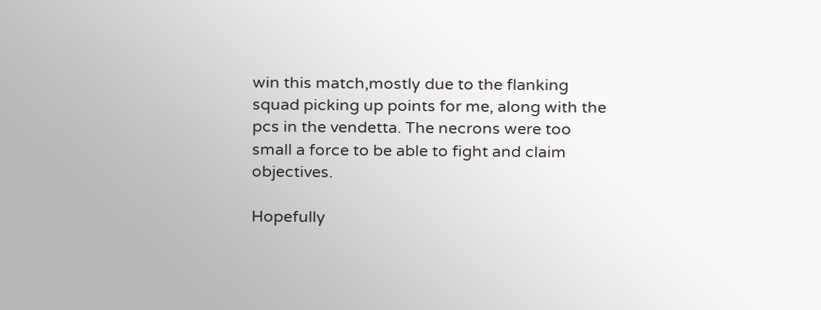win this match,mostly due to the flanking squad picking up points for me, along with the pcs in the vendetta. The necrons were too small a force to be able to fight and claim objectives.

Hopefully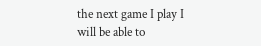the next game I play I will be able to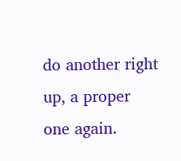do another right up, a proper one again.